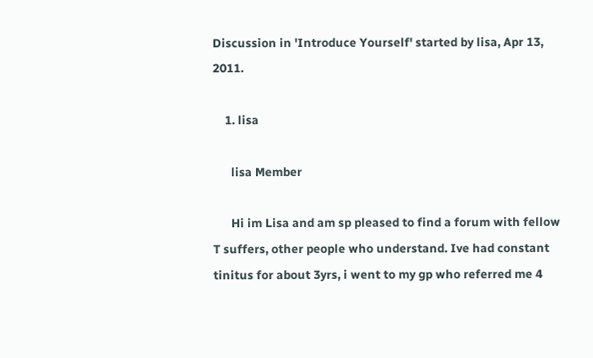Discussion in 'Introduce Yourself' started by lisa, Apr 13, 2011.

    1. lisa

      lisa Member

      Hi im Lisa and am sp pleased to find a forum with fellow T suffers, other people who understand. Ive had constant tinitus for about 3yrs, i went to my gp who referred me 4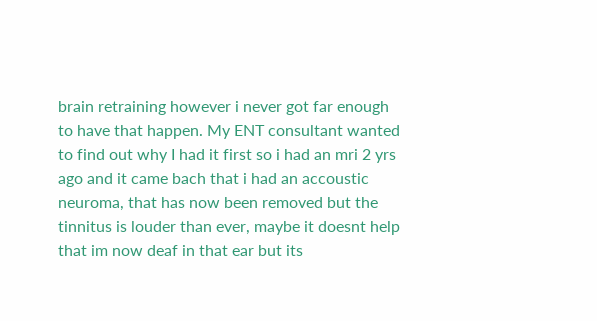brain retraining however i never got far enough to have that happen. My ENT consultant wanted to find out why I had it first so i had an mri 2 yrs ago and it came bach that i had an accoustic neuroma, that has now been removed but the tinnitus is louder than ever, maybe it doesnt help that im now deaf in that ear but its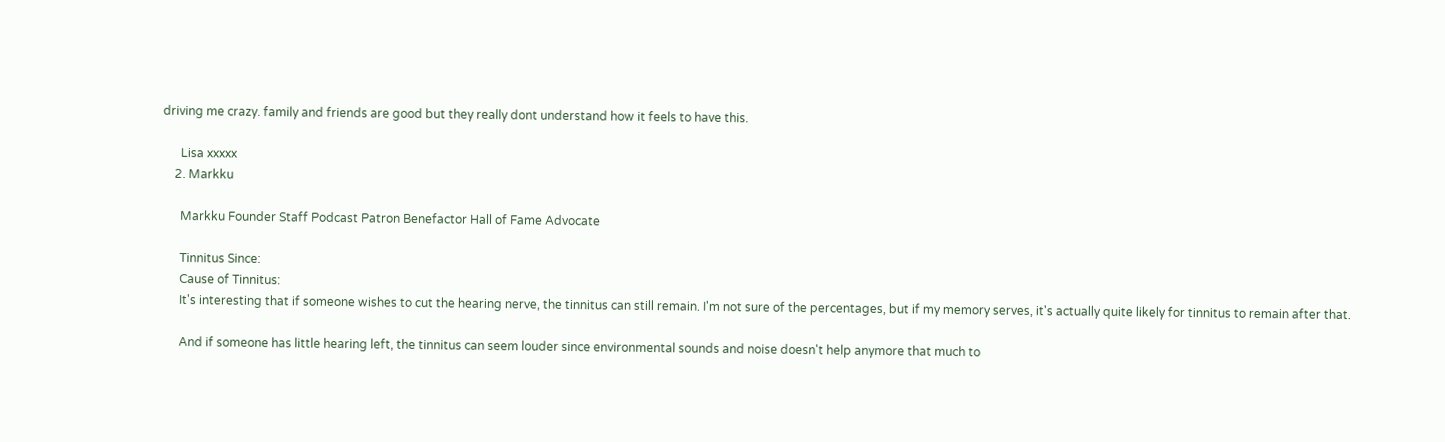driving me crazy. family and friends are good but they really dont understand how it feels to have this.

      Lisa xxxxx
    2. Markku

      Markku Founder Staff Podcast Patron Benefactor Hall of Fame Advocate

      Tinnitus Since:
      Cause of Tinnitus:
      It's interesting that if someone wishes to cut the hearing nerve, the tinnitus can still remain. I'm not sure of the percentages, but if my memory serves, it's actually quite likely for tinnitus to remain after that.

      And if someone has little hearing left, the tinnitus can seem louder since environmental sounds and noise doesn't help anymore that much to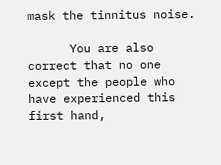mask the tinnitus noise.

      You are also correct that no one except the people who have experienced this first hand,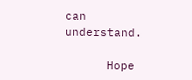can understand.

      Hope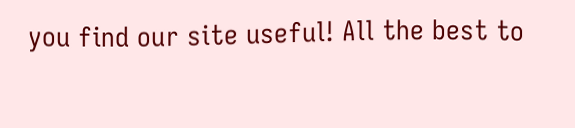you find our site useful! All the best to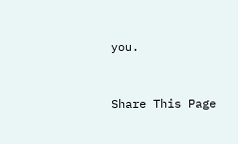you.


Share This Page